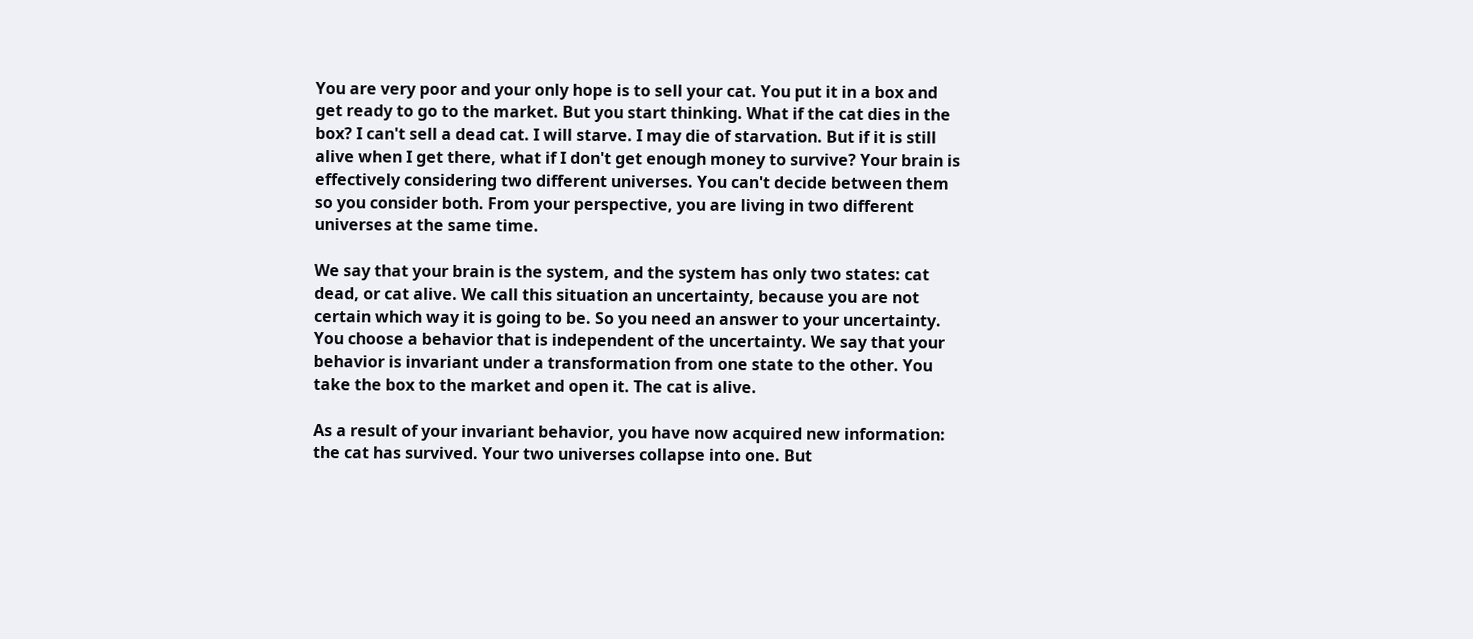You are very poor and your only hope is to sell your cat. You put it in a box and get ready to go to the market. But you start thinking. What if the cat dies in the box? I can't sell a dead cat. I will starve. I may die of starvation. But if it is still alive when I get there, what if I don't get enough money to survive? Your brain is effectively considering two different universes. You can't decide between them so you consider both. From your perspective, you are living in two different universes at the same time.

We say that your brain is the system, and the system has only two states: cat dead, or cat alive. We call this situation an uncertainty, because you are not certain which way it is going to be. So you need an answer to your uncertainty. You choose a behavior that is independent of the uncertainty. We say that your behavior is invariant under a transformation from one state to the other. You take the box to the market and open it. The cat is alive.

As a result of your invariant behavior, you have now acquired new information: the cat has survived. Your two universes collapse into one. But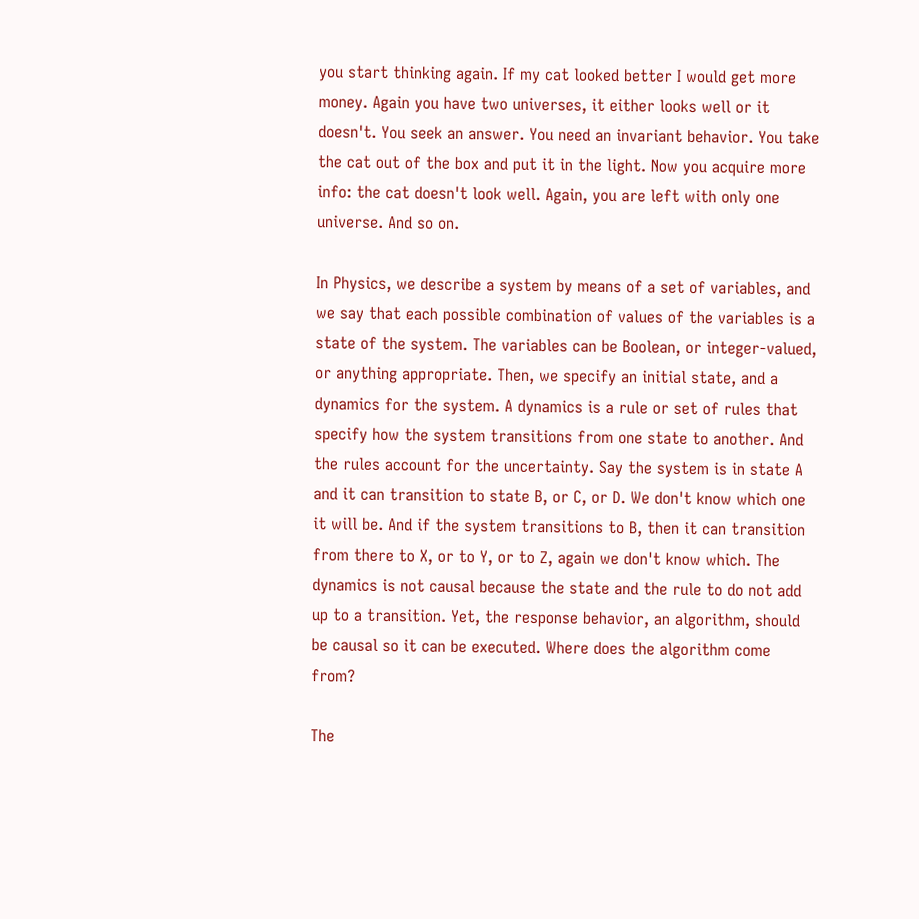you start thinking again. If my cat looked better I would get more money. Again you have two universes, it either looks well or it doesn't. You seek an answer. You need an invariant behavior. You take the cat out of the box and put it in the light. Now you acquire more info: the cat doesn't look well. Again, you are left with only one universe. And so on.

In Physics, we describe a system by means of a set of variables, and we say that each possible combination of values of the variables is a state of the system. The variables can be Boolean, or integer-valued, or anything appropriate. Then, we specify an initial state, and a dynamics for the system. A dynamics is a rule or set of rules that specify how the system transitions from one state to another. And the rules account for the uncertainty. Say the system is in state A and it can transition to state B, or C, or D. We don't know which one it will be. And if the system transitions to B, then it can transition from there to X, or to Y, or to Z, again we don't know which. The dynamics is not causal because the state and the rule to do not add up to a transition. Yet, the response behavior, an algorithm, should be causal so it can be executed. Where does the algorithm come from?

The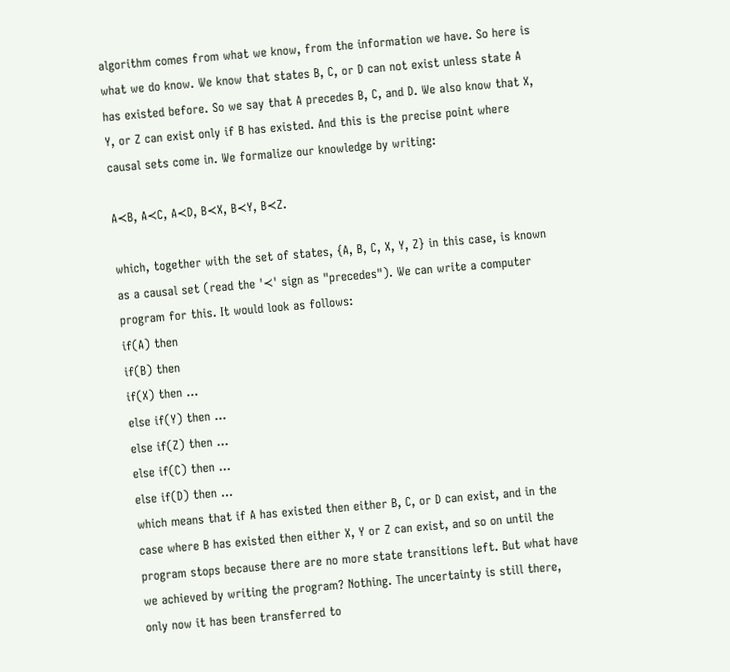algorithm comes from what we know, from the information we have. So here is what we do know. We know that states B, C, or D can not exist unless state A has existed before. So we say that A precedes B, C, and D. We also know that X, Y, or Z can exist only if B has existed. And this is the precise point where causal sets come in. We formalize our knowledge by writing:

A≺B, A≺C, A≺D, B≺X, B≺Y, B≺Z.

which, together with the set of states, {A, B, C, X, Y, Z} in this case, is known as a causal set (read the '≺' sign as "precedes"). We can write a computer program for this. It would look as follows:
if(A) then
if(B) then
if(X) then ...
else if(Y) then ...
else if(Z) then ...
else if(C) then ...
else if(D) then ...
which means that if A has existed then either B, C, or D can exist, and in the case where B has existed then either X, Y or Z can exist, and so on until the program stops because there are no more state transitions left. But what have we achieved by writing the program? Nothing. The uncertainty is still there, only now it has been transferred to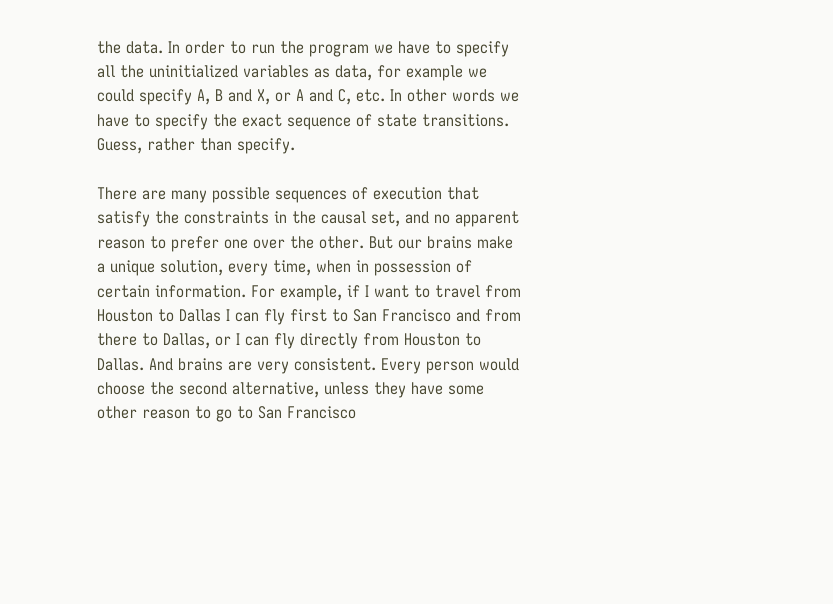the data. In order to run the program we have to specify all the uninitialized variables as data, for example we could specify A, B and X, or A and C, etc. In other words we have to specify the exact sequence of state transitions. Guess, rather than specify.

There are many possible sequences of execution that satisfy the constraints in the causal set, and no apparent reason to prefer one over the other. But our brains make a unique solution, every time, when in possession of certain information. For example, if I want to travel from Houston to Dallas I can fly first to San Francisco and from there to Dallas, or I can fly directly from Houston to Dallas. And brains are very consistent. Every person would choose the second alternative, unless they have some other reason to go to San Francisco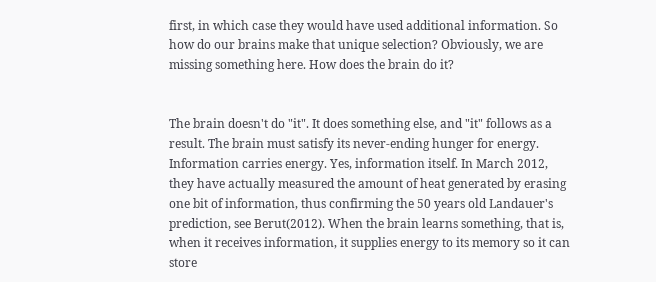first, in which case they would have used additional information. So how do our brains make that unique selection? Obviously, we are missing something here. How does the brain do it?


The brain doesn't do "it". It does something else, and "it" follows as a result. The brain must satisfy its never-ending hunger for energy. Information carries energy. Yes, information itself. In March 2012, they have actually measured the amount of heat generated by erasing one bit of information, thus confirming the 50 years old Landauer's prediction, see Berut(2012). When the brain learns something, that is, when it receives information, it supplies energy to its memory so it can store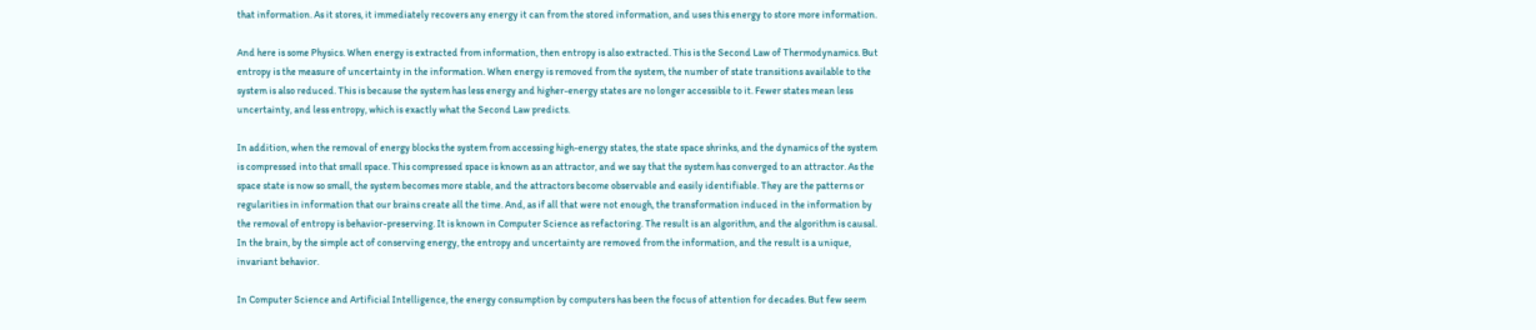that information. As it stores, it immediately recovers any energy it can from the stored information, and uses this energy to store more information.

And here is some Physics. When energy is extracted from information, then entropy is also extracted. This is the Second Law of Thermodynamics. But entropy is the measure of uncertainty in the information. When energy is removed from the system, the number of state transitions available to the system is also reduced. This is because the system has less energy and higher-energy states are no longer accessible to it. Fewer states mean less uncertainty, and less entropy, which is exactly what the Second Law predicts.

In addition, when the removal of energy blocks the system from accessing high-energy states, the state space shrinks, and the dynamics of the system is compressed into that small space. This compressed space is known as an attractor, and we say that the system has converged to an attractor. As the space state is now so small, the system becomes more stable, and the attractors become observable and easily identifiable. They are the patterns or regularities in information that our brains create all the time. And, as if all that were not enough, the transformation induced in the information by the removal of entropy is behavior-preserving. It is known in Computer Science as refactoring. The result is an algorithm, and the algorithm is causal. In the brain, by the simple act of conserving energy, the entropy and uncertainty are removed from the information, and the result is a unique, invariant behavior.

In Computer Science and Artificial Intelligence, the energy consumption by computers has been the focus of attention for decades. But few seem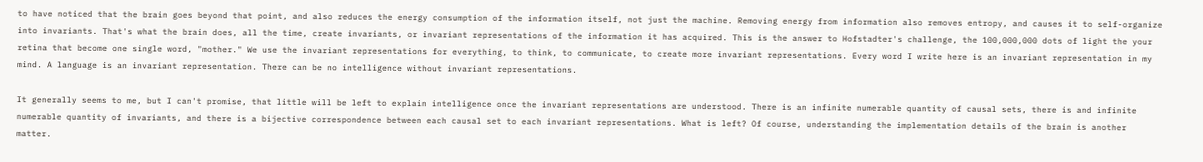to have noticed that the brain goes beyond that point, and also reduces the energy consumption of the information itself, not just the machine. Removing energy from information also removes entropy, and causes it to self-organize into invariants. That's what the brain does, all the time, create invariants, or invariant representations of the information it has acquired. This is the answer to Hofstadter's challenge, the 100,000,000 dots of light the your retina that become one single word, "mother." We use the invariant representations for everything, to think, to communicate, to create more invariant representations. Every word I write here is an invariant representation in my mind. A language is an invariant representation. There can be no intelligence without invariant representations.

It generally seems to me, but I can't promise, that little will be left to explain intelligence once the invariant representations are understood. There is an infinite numerable quantity of causal sets, there is and infinite numerable quantity of invariants, and there is a bijective correspondence between each causal set to each invariant representations. What is left? Of course, understanding the implementation details of the brain is another matter.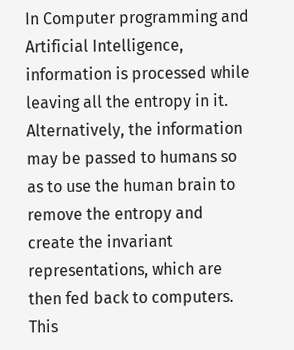In Computer programming and Artificial Intelligence, information is processed while leaving all the entropy in it. Alternatively, the information may be passed to humans so as to use the human brain to remove the entropy and create the invariant representations, which are then fed back to computers. This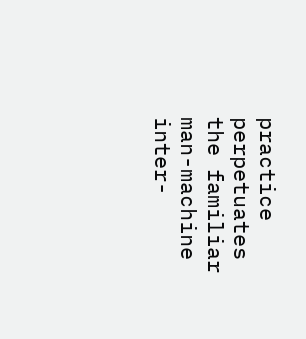practice perpetuates the familiar man-machine inter-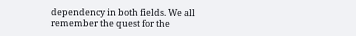dependency in both fields. We all remember the quest for the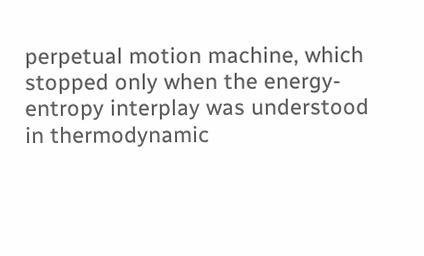perpetual motion machine, which stopped only when the energy-entropy interplay was understood in thermodynamic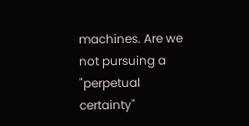machines. Are we not pursuing a "perpetual certainty"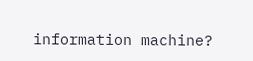information machine?